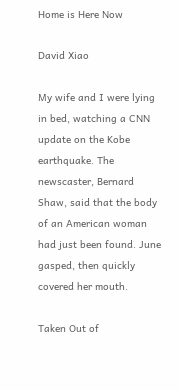Home is Here Now

David Xiao

My wife and I were lying in bed, watching a CNN update on the Kobe earthquake. The newscaster, Bernard Shaw, said that the body of an American woman had just been found. June gasped, then quickly covered her mouth.

Taken Out of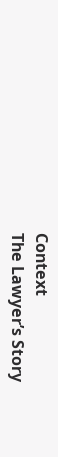Context
The Lawyer’s Story